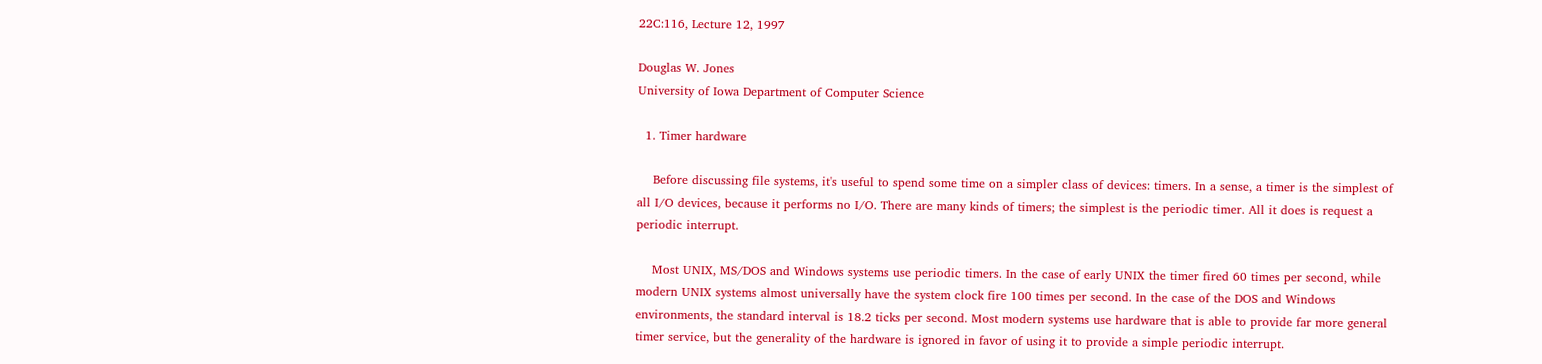22C:116, Lecture 12, 1997

Douglas W. Jones
University of Iowa Department of Computer Science

  1. Timer hardware

    Before discussing file systems, it's useful to spend some time on a simpler class of devices: timers. In a sense, a timer is the simplest of all I/O devices, because it performs no I/O. There are many kinds of timers; the simplest is the periodic timer. All it does is request a periodic interrupt.

    Most UNIX, MS/DOS and Windows systems use periodic timers. In the case of early UNIX the timer fired 60 times per second, while modern UNIX systems almost universally have the system clock fire 100 times per second. In the case of the DOS and Windows environments, the standard interval is 18.2 ticks per second. Most modern systems use hardware that is able to provide far more general timer service, but the generality of the hardware is ignored in favor of using it to provide a simple periodic interrupt.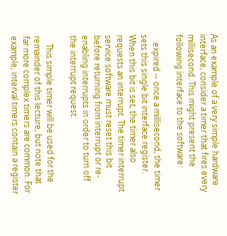As an example of a very simple hardware interface, consider a timer that fires every millisecond. This might present the following interface to the software:

    expired -- once a millisecond, the timer sets this single bit interface register. When this bit is set, the timer also requests an interrupt. The timer interrupt service software must reset this bit before returning from interrupt or re-enabling interrupts in order to turn off the interrupt request.

    This simple timer will be used for the remainder of this lecture, but note that far more complex timers are common. For example, interval timers contain a register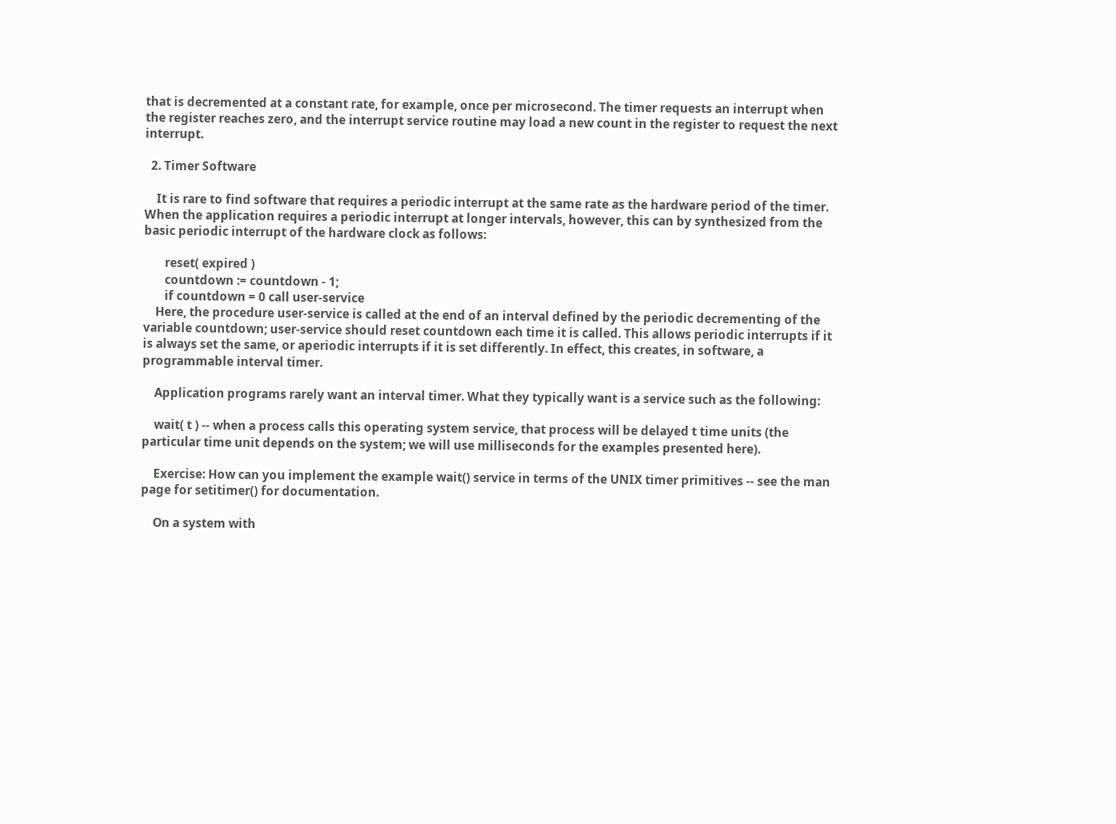that is decremented at a constant rate, for example, once per microsecond. The timer requests an interrupt when the register reaches zero, and the interrupt service routine may load a new count in the register to request the next interrupt.

  2. Timer Software

    It is rare to find software that requires a periodic interrupt at the same rate as the hardware period of the timer. When the application requires a periodic interrupt at longer intervals, however, this can by synthesized from the basic periodic interrupt of the hardware clock as follows:

       reset( expired )
       countdown := countdown - 1;
       if countdown = 0 call user-service
    Here, the procedure user-service is called at the end of an interval defined by the periodic decrementing of the variable countdown; user-service should reset countdown each time it is called. This allows periodic interrupts if it is always set the same, or aperiodic interrupts if it is set differently. In effect, this creates, in software, a programmable interval timer.

    Application programs rarely want an interval timer. What they typically want is a service such as the following:

    wait( t ) -- when a process calls this operating system service, that process will be delayed t time units (the particular time unit depends on the system; we will use milliseconds for the examples presented here).

    Exercise: How can you implement the example wait() service in terms of the UNIX timer primitives -- see the man page for setitimer() for documentation.

    On a system with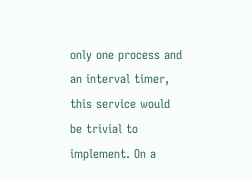only one process and an interval timer, this service would be trivial to implement. On a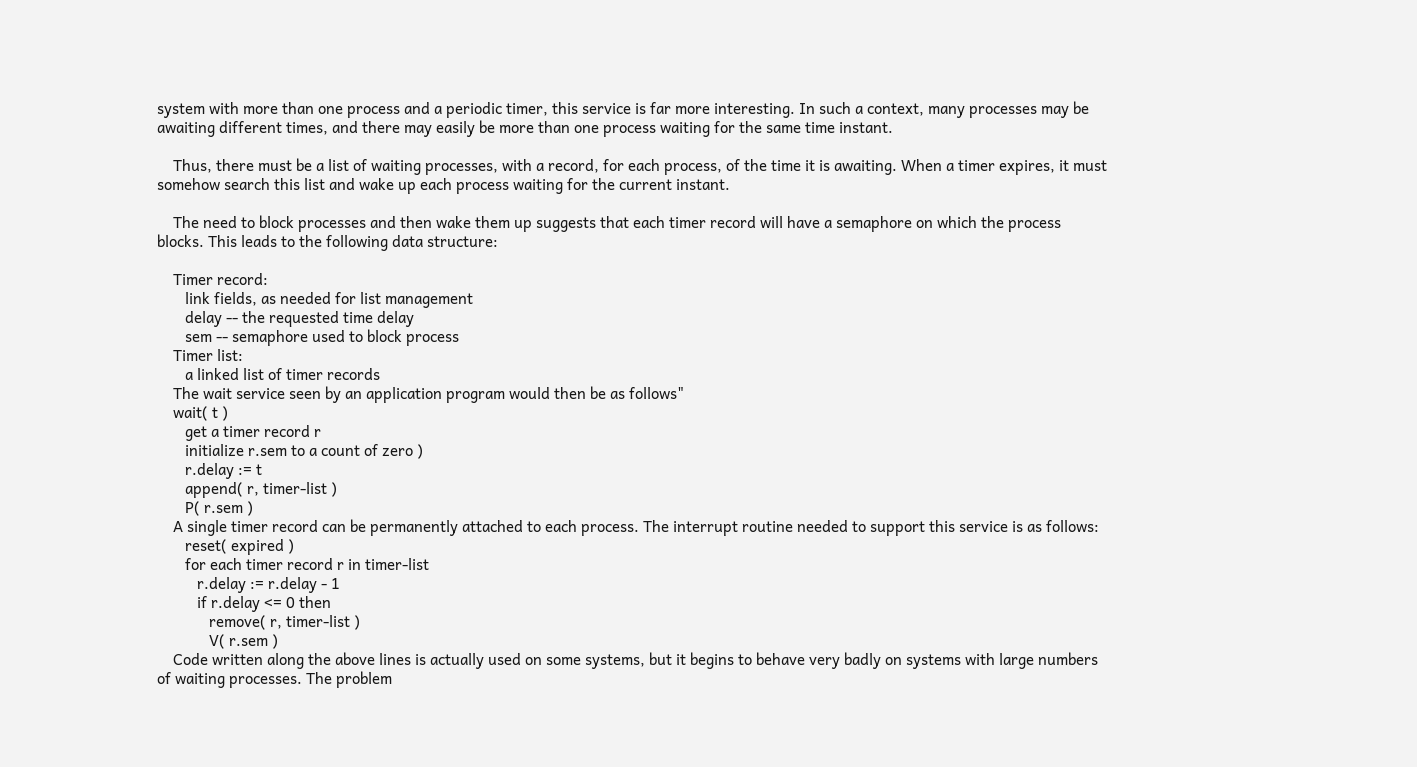system with more than one process and a periodic timer, this service is far more interesting. In such a context, many processes may be awaiting different times, and there may easily be more than one process waiting for the same time instant.

    Thus, there must be a list of waiting processes, with a record, for each process, of the time it is awaiting. When a timer expires, it must somehow search this list and wake up each process waiting for the current instant.

    The need to block processes and then wake them up suggests that each timer record will have a semaphore on which the process blocks. This leads to the following data structure:

    Timer record:
       link fields, as needed for list management
       delay -- the requested time delay
       sem -- semaphore used to block process
    Timer list:
       a linked list of timer records
    The wait service seen by an application program would then be as follows"
    wait( t )
       get a timer record r
       initialize r.sem to a count of zero )
       r.delay := t
       append( r, timer-list )
       P( r.sem )
    A single timer record can be permanently attached to each process. The interrupt routine needed to support this service is as follows:
       reset( expired )
       for each timer record r in timer-list
          r.delay := r.delay - 1
          if r.delay <= 0 then
             remove( r, timer-list )
             V( r.sem )
    Code written along the above lines is actually used on some systems, but it begins to behave very badly on systems with large numbers of waiting processes. The problem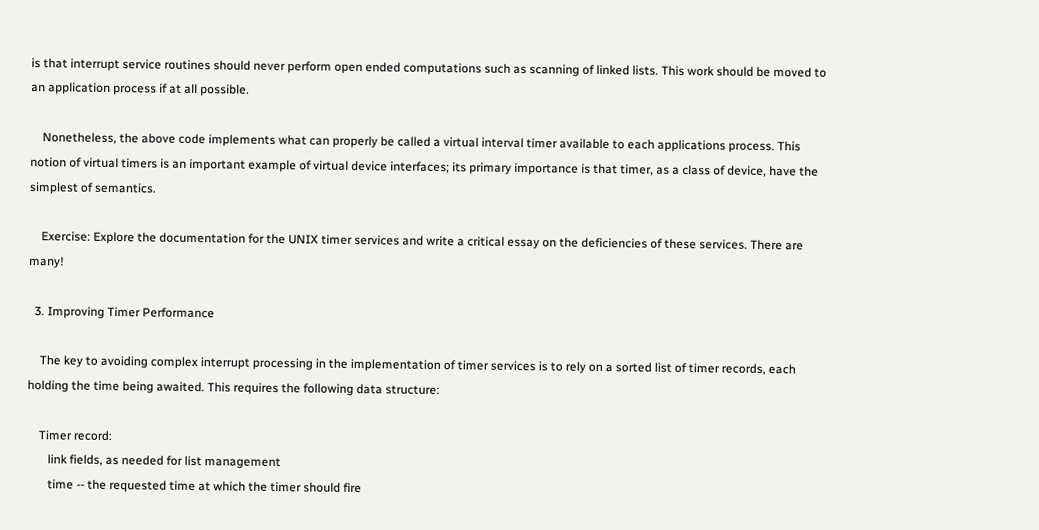is that interrupt service routines should never perform open ended computations such as scanning of linked lists. This work should be moved to an application process if at all possible.

    Nonetheless, the above code implements what can properly be called a virtual interval timer available to each applications process. This notion of virtual timers is an important example of virtual device interfaces; its primary importance is that timer, as a class of device, have the simplest of semantics.

    Exercise: Explore the documentation for the UNIX timer services and write a critical essay on the deficiencies of these services. There are many!

  3. Improving Timer Performance

    The key to avoiding complex interrupt processing in the implementation of timer services is to rely on a sorted list of timer records, each holding the time being awaited. This requires the following data structure:

    Timer record:
       link fields, as needed for list management
       time -- the requested time at which the timer should fire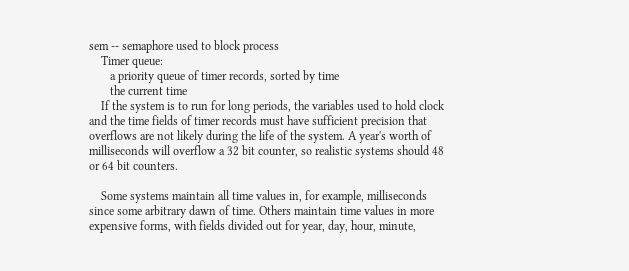sem -- semaphore used to block process
    Timer queue:
       a priority queue of timer records, sorted by time
       the current time
    If the system is to run for long periods, the variables used to hold clock and the time fields of timer records must have sufficient precision that overflows are not likely during the life of the system. A year's worth of milliseconds will overflow a 32 bit counter, so realistic systems should 48 or 64 bit counters.

    Some systems maintain all time values in, for example, milliseconds since some arbitrary dawn of time. Others maintain time values in more expensive forms, with fields divided out for year, day, hour, minute,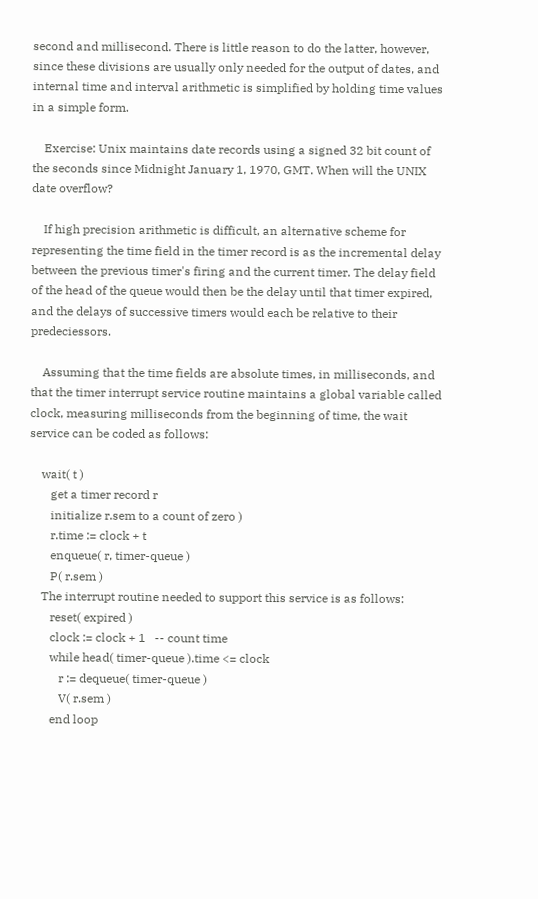second and millisecond. There is little reason to do the latter, however, since these divisions are usually only needed for the output of dates, and internal time and interval arithmetic is simplified by holding time values in a simple form.

    Exercise: Unix maintains date records using a signed 32 bit count of the seconds since Midnight January 1, 1970, GMT. When will the UNIX date overflow?

    If high precision arithmetic is difficult, an alternative scheme for representing the time field in the timer record is as the incremental delay between the previous timer's firing and the current timer. The delay field of the head of the queue would then be the delay until that timer expired, and the delays of successive timers would each be relative to their predeciessors.

    Assuming that the time fields are absolute times, in milliseconds, and that the timer interrupt service routine maintains a global variable called clock, measuring milliseconds from the beginning of time, the wait service can be coded as follows:

    wait( t )
       get a timer record r
       initialize r.sem to a count of zero )
       r.time := clock + t
       enqueue( r, timer-queue )
       P( r.sem )
    The interrupt routine needed to support this service is as follows:
       reset( expired )
       clock := clock + 1   -- count time
       while head( timer-queue ).time <= clock
          r := dequeue( timer-queue )
          V( r.sem )
       end loop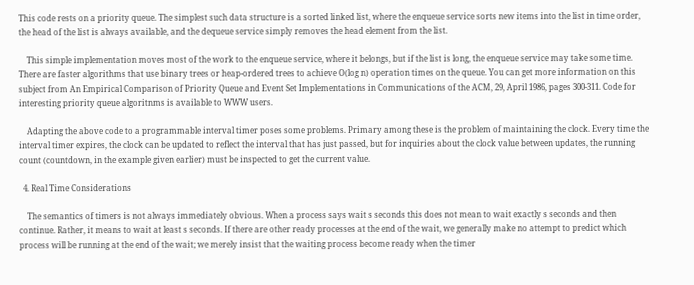This code rests on a priority queue. The simplest such data structure is a sorted linked list, where the enqueue service sorts new items into the list in time order, the head of the list is always available, and the dequeue service simply removes the head element from the list.

    This simple implementation moves most of the work to the enqueue service, where it belongs, but if the list is long, the enqueue service may take some time. There are faster algorithms that use binary trees or heap-ordered trees to achieve O(log n) operation times on the queue. You can get more information on this subject from An Empirical Comparison of Priority Queue and Event Set Implementations in Communications of the ACM, 29, April 1986, pages 300-311. Code for interesting priority queue algoritnms is available to WWW users.

    Adapting the above code to a programmable interval timer poses some problems. Primary among these is the problem of maintaining the clock. Every time the interval timer expires, the clock can be updated to reflect the interval that has just passed, but for inquiries about the clock value between updates, the running count (countdown, in the example given earlier) must be inspected to get the current value.

  4. Real Time Considerations

    The semantics of timers is not always immediately obvious. When a process says wait s seconds this does not mean to wait exactly s seconds and then continue. Rather, it means to wait at least s seconds. If there are other ready processes at the end of the wait, we generally make no attempt to predict which process will be running at the end of the wait; we merely insist that the waiting process become ready when the timer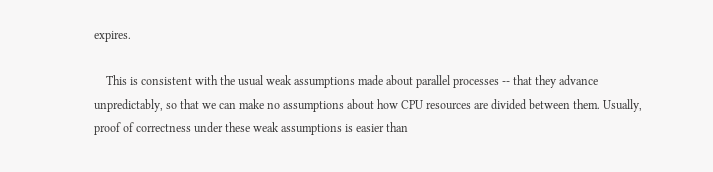expires.

    This is consistent with the usual weak assumptions made about parallel processes -- that they advance unpredictably, so that we can make no assumptions about how CPU resources are divided between them. Usually, proof of correctness under these weak assumptions is easier than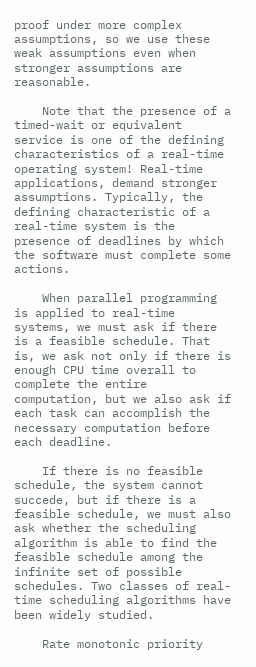proof under more complex assumptions, so we use these weak assumptions even when stronger assumptions are reasonable.

    Note that the presence of a timed-wait or equivalent service is one of the defining characteristics of a real-time operating system! Real-time applications, demand stronger assumptions. Typically, the defining characteristic of a real-time system is the presence of deadlines by which the software must complete some actions.

    When parallel programming is applied to real-time systems, we must ask if there is a feasible schedule. That is, we ask not only if there is enough CPU time overall to complete the entire computation, but we also ask if each task can accomplish the necessary computation before each deadline.

    If there is no feasible schedule, the system cannot succede, but if there is a feasible schedule, we must also ask whether the scheduling algorithm is able to find the feasible schedule among the infinite set of possible schedules. Two classes of real-time scheduling algorithms have been widely studied.

    Rate monotonic priority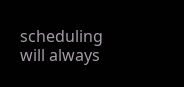scheduling will always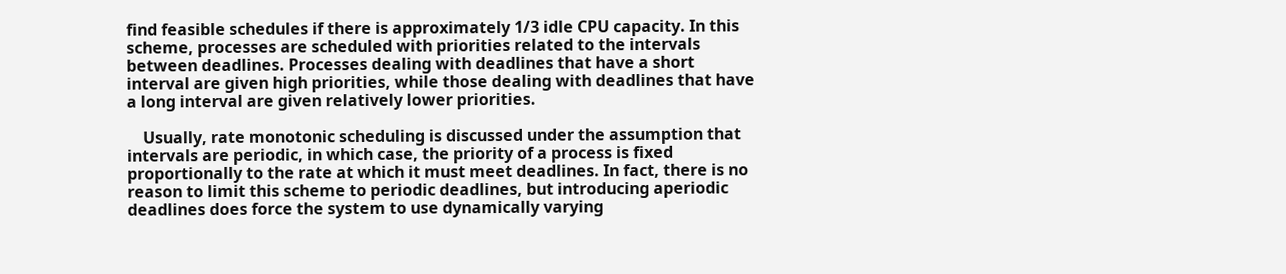find feasible schedules if there is approximately 1/3 idle CPU capacity. In this scheme, processes are scheduled with priorities related to the intervals between deadlines. Processes dealing with deadlines that have a short interval are given high priorities, while those dealing with deadlines that have a long interval are given relatively lower priorities.

    Usually, rate monotonic scheduling is discussed under the assumption that intervals are periodic, in which case, the priority of a process is fixed proportionally to the rate at which it must meet deadlines. In fact, there is no reason to limit this scheme to periodic deadlines, but introducing aperiodic deadlines does force the system to use dynamically varying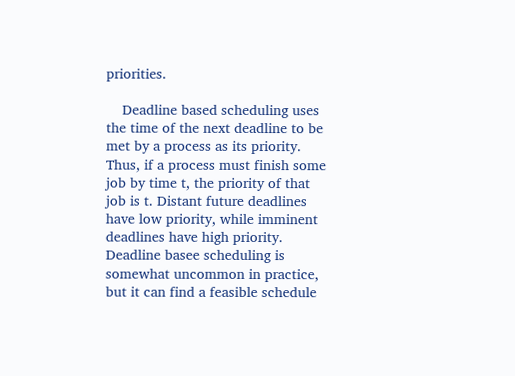priorities.

    Deadline based scheduling uses the time of the next deadline to be met by a process as its priority. Thus, if a process must finish some job by time t, the priority of that job is t. Distant future deadlines have low priority, while imminent deadlines have high priority. Deadline basee scheduling is somewhat uncommon in practice, but it can find a feasible schedule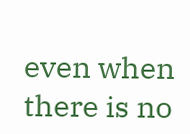even when there is no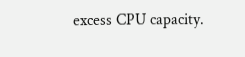excess CPU capacity.